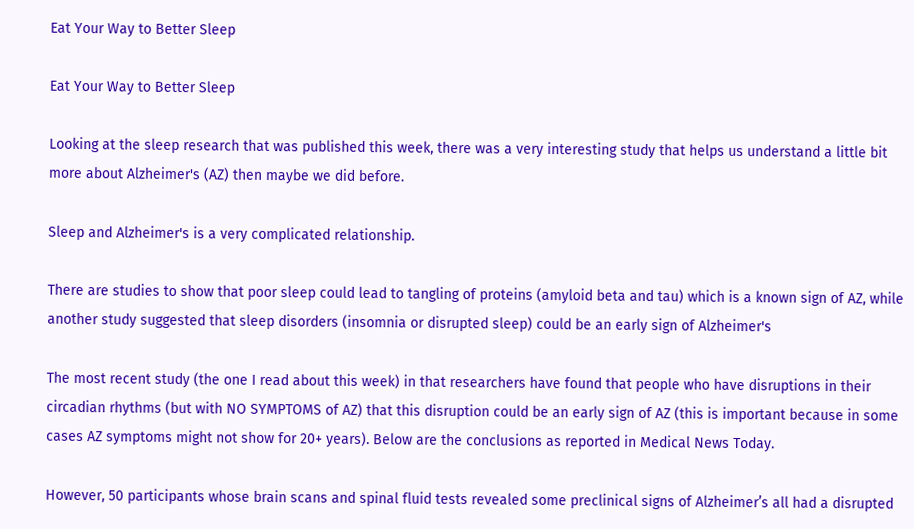Eat Your Way to Better Sleep

Eat Your Way to Better Sleep

Looking at the sleep research that was published this week, there was a very interesting study that helps us understand a little bit more about Alzheimer's (AZ) then maybe we did before.

Sleep and Alzheimer's is a very complicated relationship.

There are studies to show that poor sleep could lead to tangling of proteins (amyloid beta and tau) which is a known sign of AZ, while another study suggested that sleep disorders (insomnia or disrupted sleep) could be an early sign of Alzheimer's

The most recent study (the one I read about this week) in that researchers have found that people who have disruptions in their circadian rhythms (but with NO SYMPTOMS of AZ) that this disruption could be an early sign of AZ (this is important because in some cases AZ symptoms might not show for 20+ years). Below are the conclusions as reported in Medical News Today.

However, 50 participants whose brain scans and spinal fluid tests revealed some preclinical signs of Alzheimer’s all had a disrupted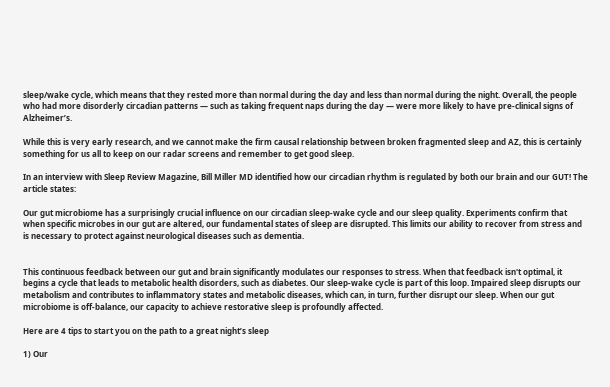sleep/wake cycle, which means that they rested more than normal during the day and less than normal during the night. Overall, the people who had more disorderly circadian patterns — such as taking frequent naps during the day — were more likely to have pre-clinical signs of Alzheimer’s.

While this is very early research, and we cannot make the firm causal relationship between broken fragmented sleep and AZ, this is certainly something for us all to keep on our radar screens and remember to get good sleep.

In an interview with Sleep Review Magazine, Bill Miller MD identified how our circadian rhythm is regulated by both our brain and our GUT! The article states:

Our gut microbiome has a surprisingly crucial influence on our circadian sleep-wake cycle and our sleep quality. Experiments confirm that when specific microbes in our gut are altered, our fundamental states of sleep are disrupted. This limits our ability to recover from stress and is necessary to protect against neurological diseases such as dementia.


This continuous feedback between our gut and brain significantly modulates our responses to stress. When that feedback isn't optimal, it begins a cycle that leads to metabolic health disorders, such as diabetes. Our sleep-wake cycle is part of this loop. Impaired sleep disrupts our metabolism and contributes to inflammatory states and metabolic diseases, which can, in turn, further disrupt our sleep. When our gut microbiome is off-balance, our capacity to achieve restorative sleep is profoundly affected.

Here are 4 tips to start you on the path to a great night’s sleep

1) Our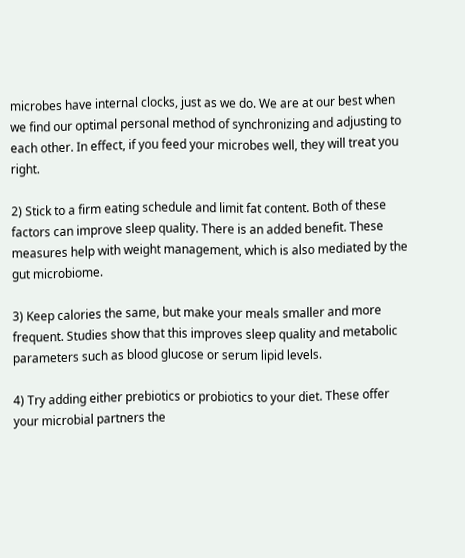microbes have internal clocks, just as we do. We are at our best when we find our optimal personal method of synchronizing and adjusting to each other. In effect, if you feed your microbes well, they will treat you right.

2) Stick to a firm eating schedule and limit fat content. Both of these factors can improve sleep quality. There is an added benefit. These measures help with weight management, which is also mediated by the gut microbiome.

3) Keep calories the same, but make your meals smaller and more frequent. Studies show that this improves sleep quality and metabolic parameters such as blood glucose or serum lipid levels.

4) Try adding either prebiotics or probiotics to your diet. These offer your microbial partners the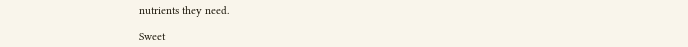nutrients they need.

Sweet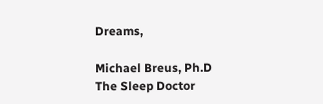Dreams,

Michael Breus, Ph.D
The Sleep Doctor